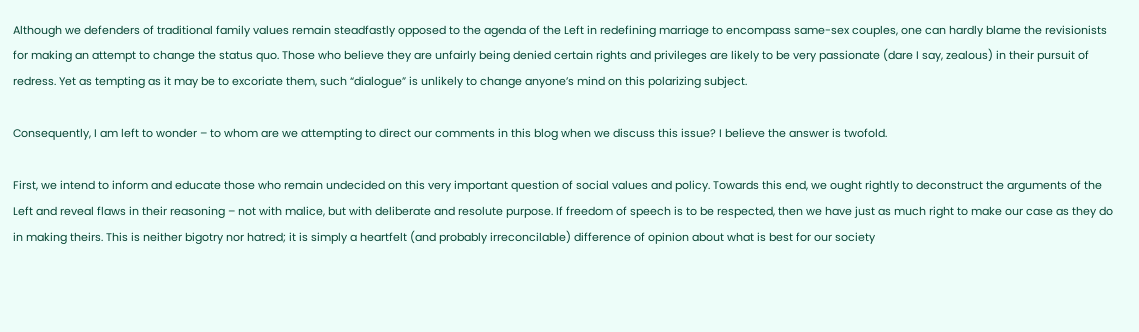Although we defenders of traditional family values remain steadfastly opposed to the agenda of the Left in redefining marriage to encompass same-sex couples, one can hardly blame the revisionists for making an attempt to change the status quo. Those who believe they are unfairly being denied certain rights and privileges are likely to be very passionate (dare I say, zealous) in their pursuit of redress. Yet as tempting as it may be to excoriate them, such “dialogue” is unlikely to change anyone’s mind on this polarizing subject.

Consequently, I am left to wonder – to whom are we attempting to direct our comments in this blog when we discuss this issue? I believe the answer is twofold.

First, we intend to inform and educate those who remain undecided on this very important question of social values and policy. Towards this end, we ought rightly to deconstruct the arguments of the Left and reveal flaws in their reasoning – not with malice, but with deliberate and resolute purpose. If freedom of speech is to be respected, then we have just as much right to make our case as they do in making theirs. This is neither bigotry nor hatred; it is simply a heartfelt (and probably irreconcilable) difference of opinion about what is best for our society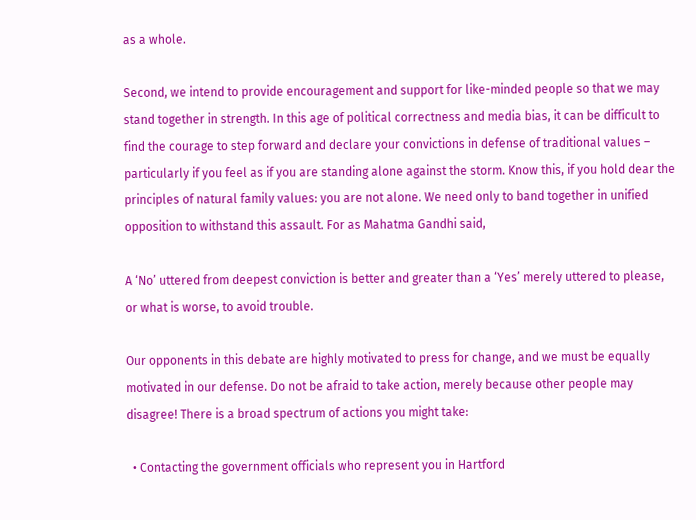as a whole.

Second, we intend to provide encouragement and support for like-minded people so that we may stand together in strength. In this age of political correctness and media bias, it can be difficult to find the courage to step forward and declare your convictions in defense of traditional values – particularly if you feel as if you are standing alone against the storm. Know this, if you hold dear the principles of natural family values: you are not alone. We need only to band together in unified opposition to withstand this assault. For as Mahatma Gandhi said,

A ‘No’ uttered from deepest conviction is better and greater than a ‘Yes’ merely uttered to please, or what is worse, to avoid trouble.

Our opponents in this debate are highly motivated to press for change, and we must be equally motivated in our defense. Do not be afraid to take action, merely because other people may disagree! There is a broad spectrum of actions you might take:

  • Contacting the government officials who represent you in Hartford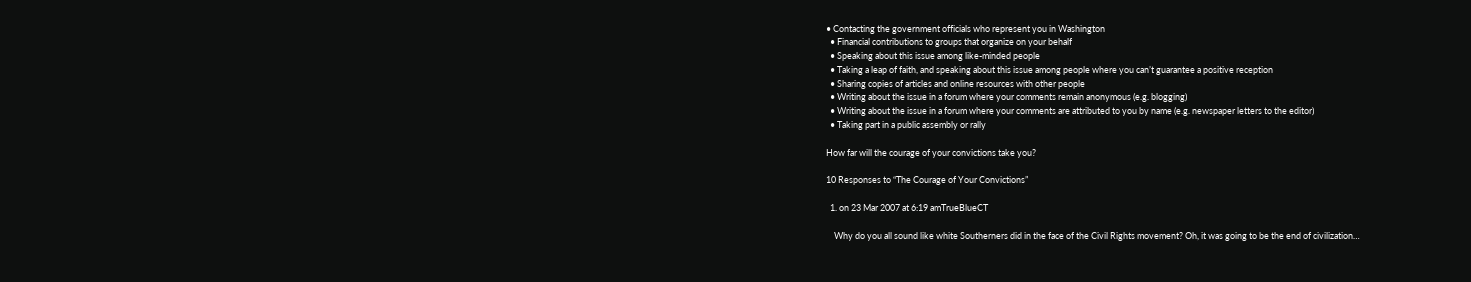• Contacting the government officials who represent you in Washington
  • Financial contributions to groups that organize on your behalf
  • Speaking about this issue among like-minded people
  • Taking a leap of faith, and speaking about this issue among people where you can’t guarantee a positive reception
  • Sharing copies of articles and online resources with other people
  • Writing about the issue in a forum where your comments remain anonymous (e.g. blogging)
  • Writing about the issue in a forum where your comments are attributed to you by name (e.g. newspaper letters to the editor)
  • Taking part in a public assembly or rally

How far will the courage of your convictions take you?

10 Responses to “The Courage of Your Convictions”

  1. on 23 Mar 2007 at 6:19 amTrueBlueCT

    Why do you all sound like white Southerners did in the face of the Civil Rights movement? Oh, it was going to be the end of civilization…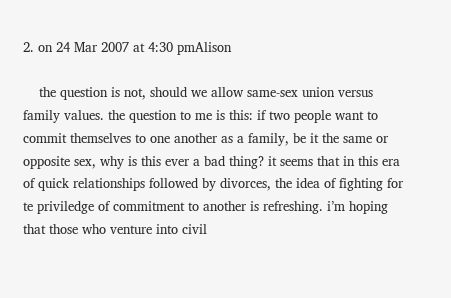2. on 24 Mar 2007 at 4:30 pmAlison

    the question is not, should we allow same-sex union versus family values. the question to me is this: if two people want to commit themselves to one another as a family, be it the same or opposite sex, why is this ever a bad thing? it seems that in this era of quick relationships followed by divorces, the idea of fighting for te priviledge of commitment to another is refreshing. i’m hoping that those who venture into civil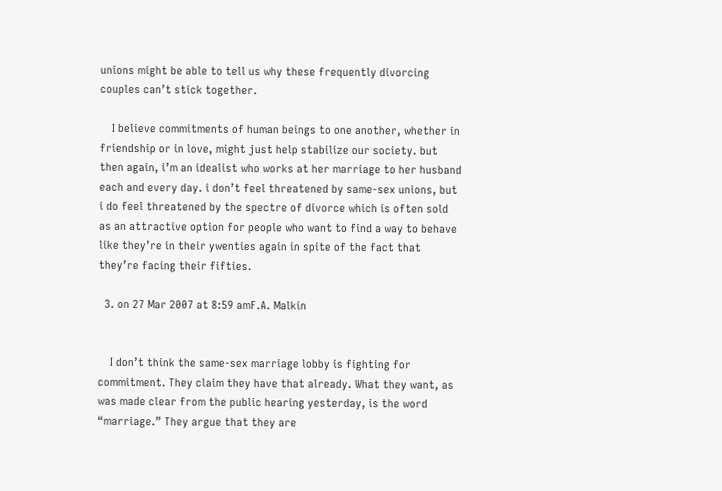unions might be able to tell us why these frequently divorcing couples can’t stick together.

    I believe commitments of human beings to one another, whether in friendship or in love, might just help stabilize our society. but then again, i’m an idealist who works at her marriage to her husband each and every day. i don’t feel threatened by same-sex unions, but i do feel threatened by the spectre of divorce which is often sold as an attractive option for people who want to find a way to behave like they’re in their ywenties again in spite of the fact that they’re facing their fifties.

  3. on 27 Mar 2007 at 8:59 amF.A. Malkin


    I don’t think the same-sex marriage lobby is fighting for commitment. They claim they have that already. What they want, as was made clear from the public hearing yesterday, is the word “marriage.” They argue that they are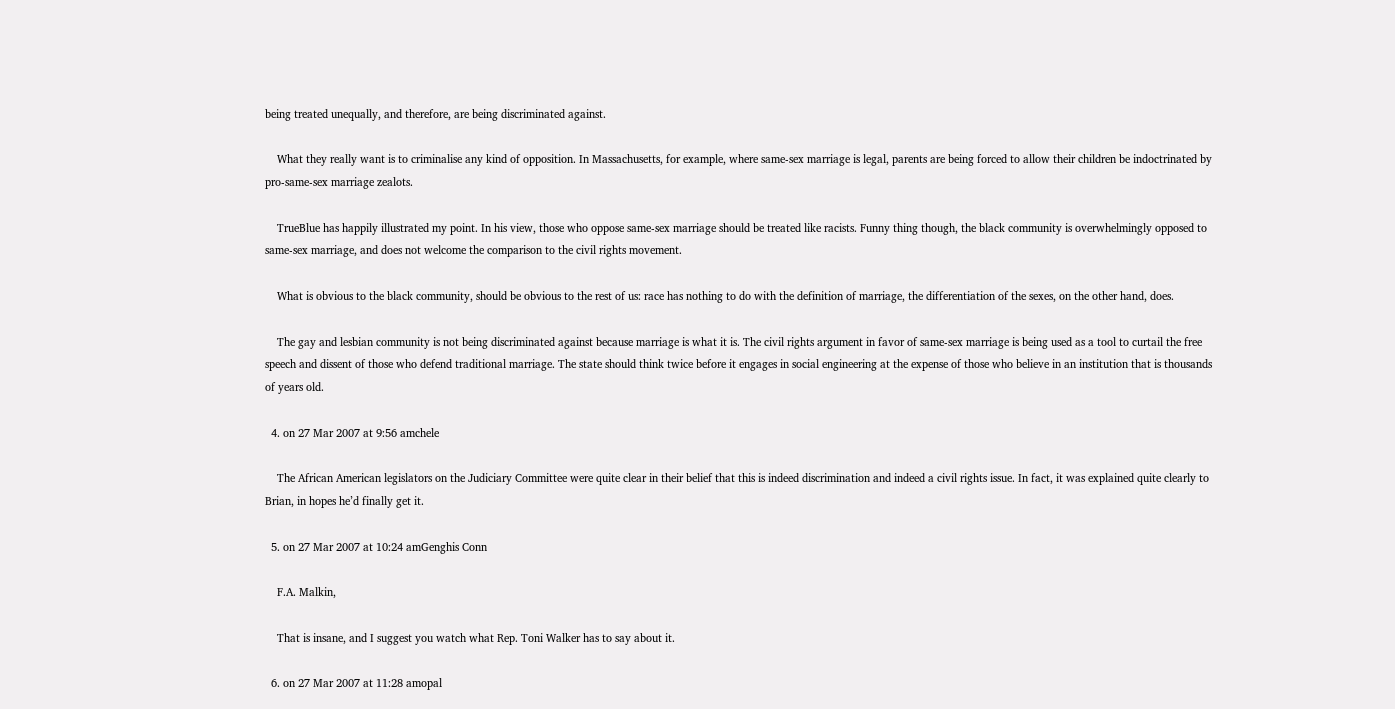being treated unequally, and therefore, are being discriminated against.

    What they really want is to criminalise any kind of opposition. In Massachusetts, for example, where same-sex marriage is legal, parents are being forced to allow their children be indoctrinated by pro-same-sex marriage zealots.

    TrueBlue has happily illustrated my point. In his view, those who oppose same-sex marriage should be treated like racists. Funny thing though, the black community is overwhelmingly opposed to same-sex marriage, and does not welcome the comparison to the civil rights movement.

    What is obvious to the black community, should be obvious to the rest of us: race has nothing to do with the definition of marriage, the differentiation of the sexes, on the other hand, does.

    The gay and lesbian community is not being discriminated against because marriage is what it is. The civil rights argument in favor of same-sex marriage is being used as a tool to curtail the free speech and dissent of those who defend traditional marriage. The state should think twice before it engages in social engineering at the expense of those who believe in an institution that is thousands of years old.

  4. on 27 Mar 2007 at 9:56 amchele

    The African American legislators on the Judiciary Committee were quite clear in their belief that this is indeed discrimination and indeed a civil rights issue. In fact, it was explained quite clearly to Brian, in hopes he’d finally get it.

  5. on 27 Mar 2007 at 10:24 amGenghis Conn

    F.A. Malkin,

    That is insane, and I suggest you watch what Rep. Toni Walker has to say about it.

  6. on 27 Mar 2007 at 11:28 amopal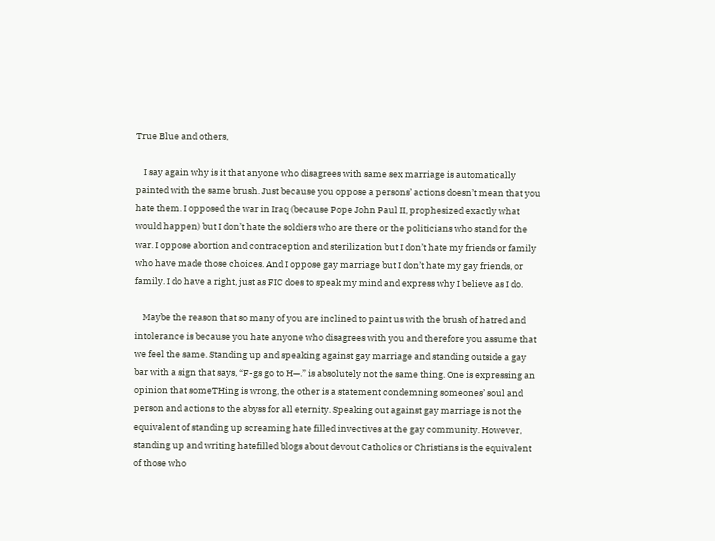True Blue and others,

    I say again why is it that anyone who disagrees with same sex marriage is automatically painted with the same brush. Just because you oppose a persons’ actions doesn’t mean that you hate them. I opposed the war in Iraq (because Pope John Paul II, prophesized exactly what would happen) but I don’t hate the soldiers who are there or the politicians who stand for the war. I oppose abortion and contraception and sterilization but I don’t hate my friends or family who have made those choices. And I oppose gay marriage but I don’t hate my gay friends, or family. I do have a right, just as FIC does to speak my mind and express why I believe as I do.

    Maybe the reason that so many of you are inclined to paint us with the brush of hatred and intolerance is because you hate anyone who disagrees with you and therefore you assume that we feel the same. Standing up and speaking against gay marriage and standing outside a gay bar with a sign that says, “F-gs go to H—.” is absolutely not the same thing. One is expressing an opinion that someTHing is wrong, the other is a statement condemning someones’ soul and person and actions to the abyss for all eternity. Speaking out against gay marriage is not the equivalent of standing up screaming hate filled invectives at the gay community. However, standing up and writing hatefilled blogs about devout Catholics or Christians is the equivalent of those who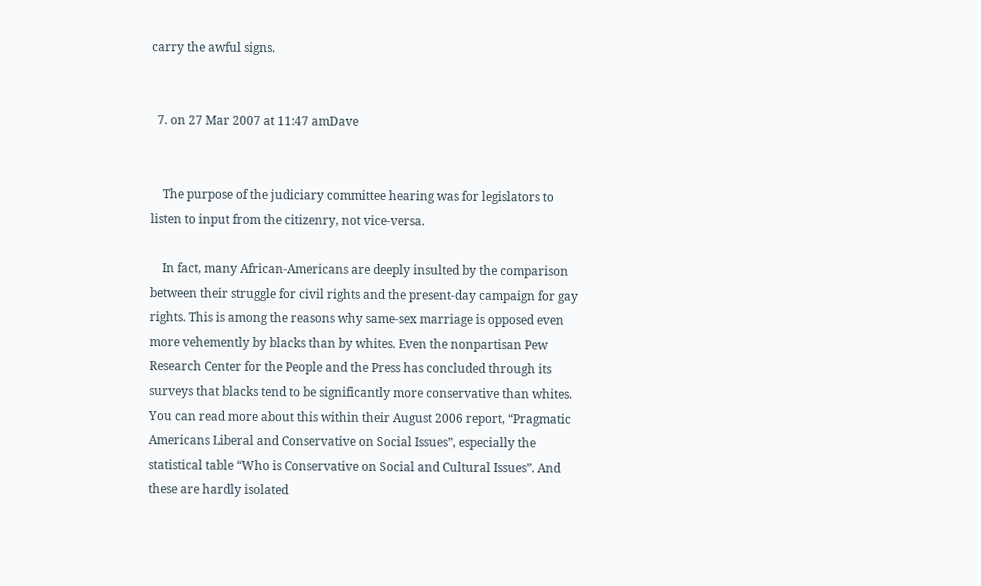carry the awful signs.


  7. on 27 Mar 2007 at 11:47 amDave


    The purpose of the judiciary committee hearing was for legislators to listen to input from the citizenry, not vice-versa.

    In fact, many African-Americans are deeply insulted by the comparison between their struggle for civil rights and the present-day campaign for gay rights. This is among the reasons why same-sex marriage is opposed even more vehemently by blacks than by whites. Even the nonpartisan Pew Research Center for the People and the Press has concluded through its surveys that blacks tend to be significantly more conservative than whites. You can read more about this within their August 2006 report, “Pragmatic Americans Liberal and Conservative on Social Issues”, especially the statistical table “Who is Conservative on Social and Cultural Issues”. And these are hardly isolated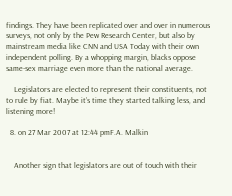findings. They have been replicated over and over in numerous surveys, not only by the Pew Research Center, but also by mainstream media like CNN and USA Today with their own independent polling. By a whopping margin, blacks oppose same-sex marriage even more than the national average.

    Legislators are elected to represent their constituents, not to rule by fiat. Maybe it’s time they started talking less, and listening more!

  8. on 27 Mar 2007 at 12:44 pmF.A. Malkin


    Another sign that legislators are out of touch with their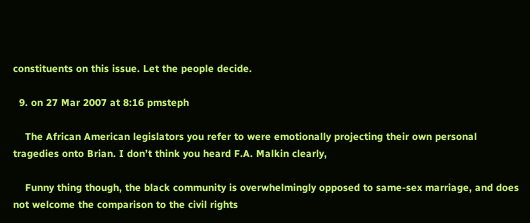constituents on this issue. Let the people decide.

  9. on 27 Mar 2007 at 8:16 pmsteph

    The African American legislators you refer to were emotionally projecting their own personal tragedies onto Brian. I don’t think you heard F.A. Malkin clearly,

    Funny thing though, the black community is overwhelmingly opposed to same-sex marriage, and does not welcome the comparison to the civil rights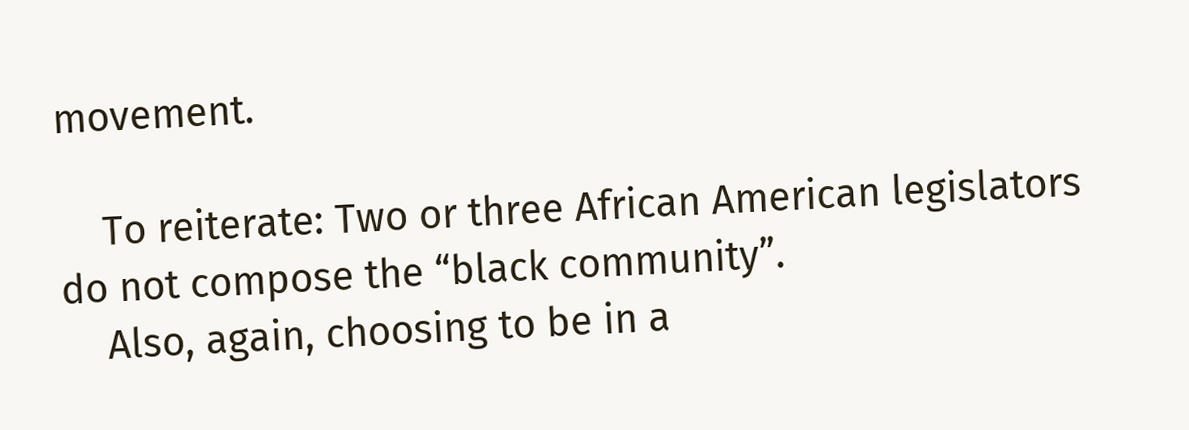movement.

    To reiterate: Two or three African American legislators do not compose the “black community”.
    Also, again, choosing to be in a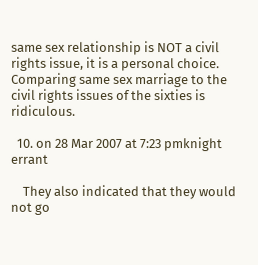same sex relationship is NOT a civil rights issue, it is a personal choice. Comparing same sex marriage to the civil rights issues of the sixties is ridiculous.

  10. on 28 Mar 2007 at 7:23 pmknight errant

    They also indicated that they would not go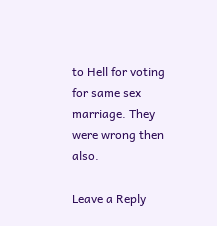to Hell for voting for same sex marriage. They were wrong then also.

Leave a Reply